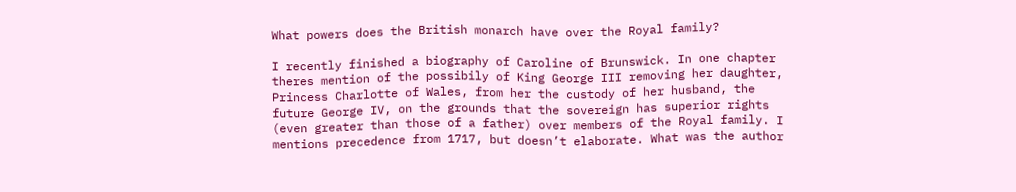What powers does the British monarch have over the Royal family?

I recently finished a biography of Caroline of Brunswick. In one chapter theres mention of the possibily of King George III removing her daughter, Princess Charlotte of Wales, from her the custody of her husband, the future George IV, on the grounds that the sovereign has superior rights (even greater than those of a father) over members of the Royal family. I mentions precedence from 1717, but doesn’t elaborate. What was the author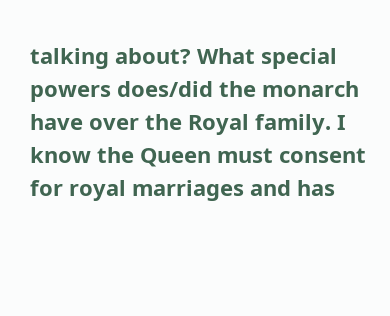talking about? What special powers does/did the monarch have over the Royal family. I know the Queen must consent for royal marriages and has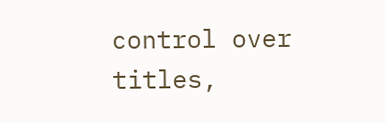control over titles,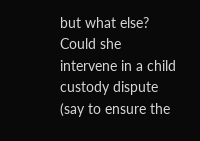but what else? Could she intervene in a child custody dispute (say to ensure the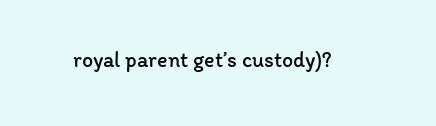royal parent get’s custody)?